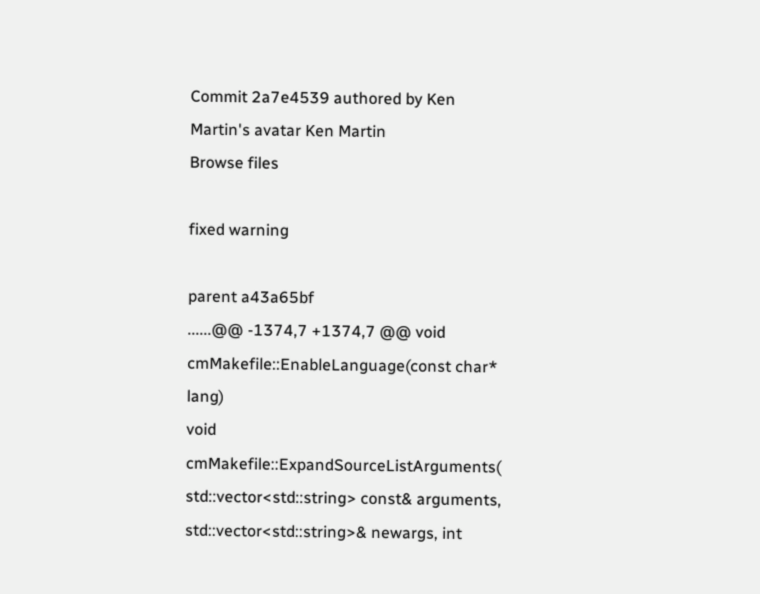Commit 2a7e4539 authored by Ken Martin's avatar Ken Martin
Browse files

fixed warning

parent a43a65bf
......@@ -1374,7 +1374,7 @@ void cmMakefile::EnableLanguage(const char* lang)
void cmMakefile::ExpandSourceListArguments(
std::vector<std::string> const& arguments,
std::vector<std::string>& newargs, int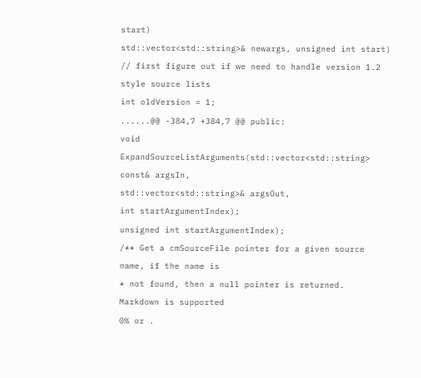start)
std::vector<std::string>& newargs, unsigned int start)
// first figure out if we need to handle version 1.2 style source lists
int oldVersion = 1;
......@@ -384,7 +384,7 @@ public:
void ExpandSourceListArguments(std::vector<std::string> const& argsIn,
std::vector<std::string>& argsOut,
int startArgumentIndex);
unsigned int startArgumentIndex);
/** Get a cmSourceFile pointer for a given source name, if the name is
* not found, then a null pointer is returned.
Markdown is supported
0% or .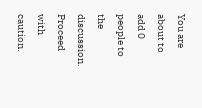You are about to add 0 people to the discussion. Proceed with caution.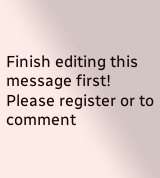Finish editing this message first!
Please register or to comment